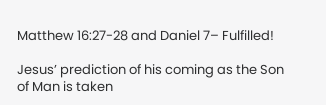Matthew 16:27-28 and Daniel 7– Fulfilled!

Jesus’ prediction of his coming as the Son of Man is taken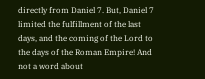directly from Daniel 7. But, Daniel 7 limited the fulfillment of the last days, and the coming of the Lord to the days of the Roman Empire! And not a word about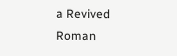a Revived Roman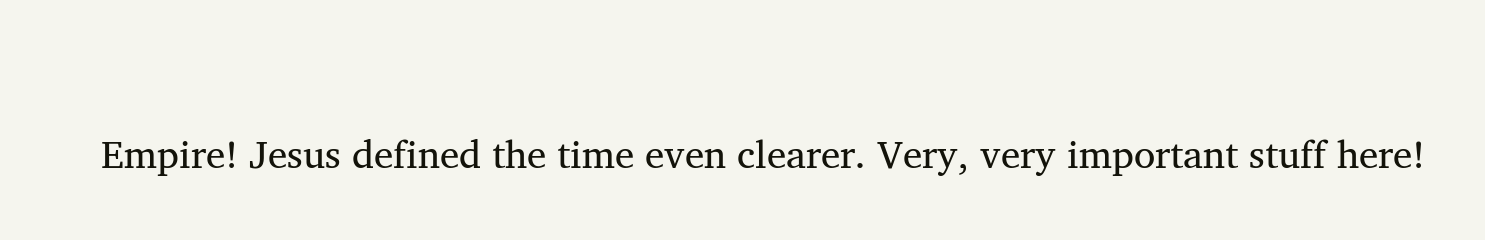Empire! Jesus defined the time even clearer. Very, very important stuff here!